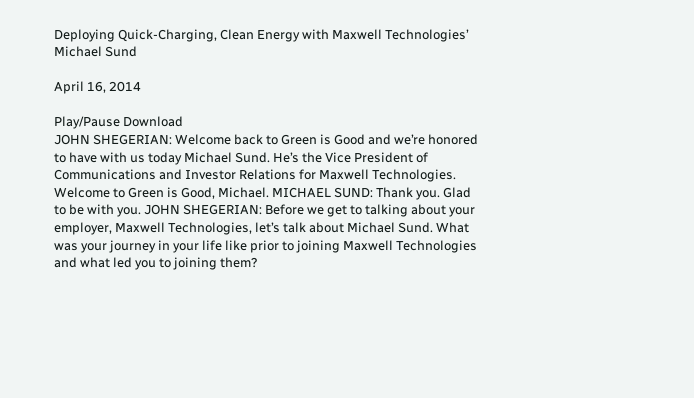Deploying Quick-Charging, Clean Energy with Maxwell Technologies’ Michael Sund

April 16, 2014

Play/Pause Download
JOHN SHEGERIAN: Welcome back to Green is Good and we’re honored to have with us today Michael Sund. He’s the Vice President of Communications and Investor Relations for Maxwell Technologies. Welcome to Green is Good, Michael. MICHAEL SUND: Thank you. Glad to be with you. JOHN SHEGERIAN: Before we get to talking about your employer, Maxwell Technologies, let’s talk about Michael Sund. What was your journey in your life like prior to joining Maxwell Technologies and what led you to joining them?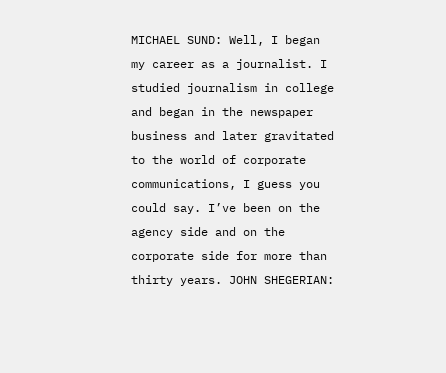MICHAEL SUND: Well, I began my career as a journalist. I studied journalism in college and began in the newspaper business and later gravitated to the world of corporate communications, I guess you could say. I’ve been on the agency side and on the corporate side for more than thirty years. JOHN SHEGERIAN: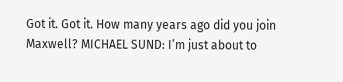Got it. Got it. How many years ago did you join Maxwell? MICHAEL SUND: I’m just about to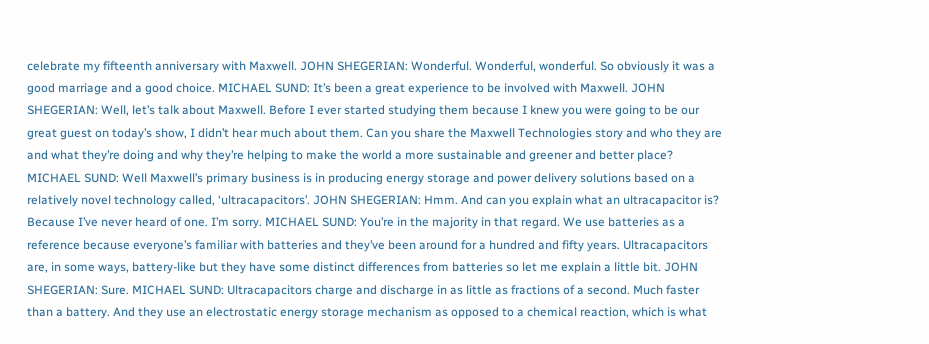celebrate my fifteenth anniversary with Maxwell. JOHN SHEGERIAN: Wonderful. Wonderful, wonderful. So obviously it was a good marriage and a good choice. MICHAEL SUND: It’s been a great experience to be involved with Maxwell. JOHN SHEGERIAN: Well, let’s talk about Maxwell. Before I ever started studying them because I knew you were going to be our great guest on today’s show, I didn’t hear much about them. Can you share the Maxwell Technologies story and who they are and what they’re doing and why they’re helping to make the world a more sustainable and greener and better place? MICHAEL SUND: Well Maxwell’s primary business is in producing energy storage and power delivery solutions based on a relatively novel technology called, ‘ultracapacitors’. JOHN SHEGERIAN: Hmm. And can you explain what an ultracapacitor is? Because I’ve never heard of one. I’m sorry. MICHAEL SUND: You’re in the majority in that regard. We use batteries as a reference because everyone’s familiar with batteries and they’ve been around for a hundred and fifty years. Ultracapacitors are, in some ways, battery-like but they have some distinct differences from batteries so let me explain a little bit. JOHN SHEGERIAN: Sure. MICHAEL SUND: Ultracapacitors charge and discharge in as little as fractions of a second. Much faster than a battery. And they use an electrostatic energy storage mechanism as opposed to a chemical reaction, which is what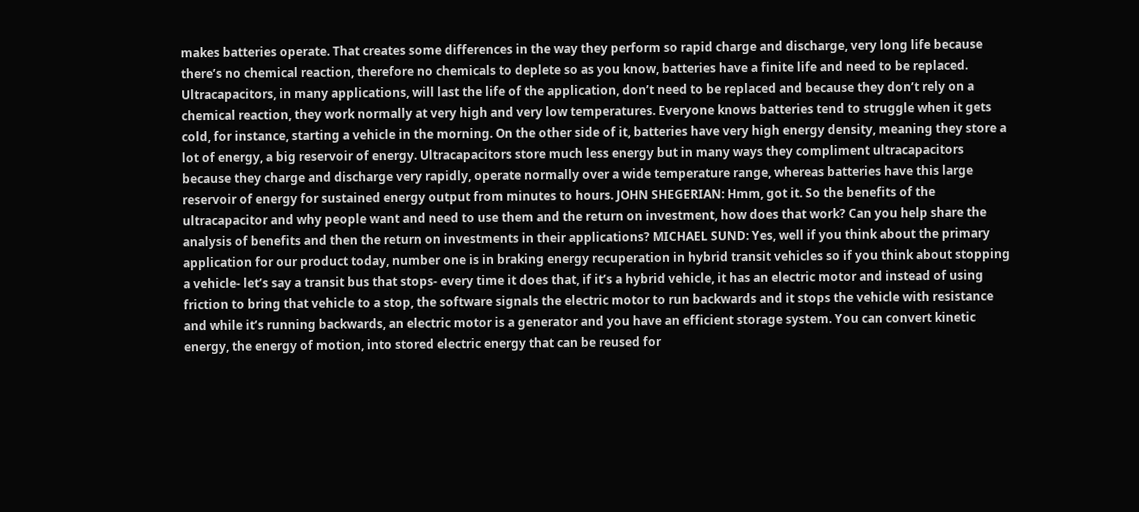makes batteries operate. That creates some differences in the way they perform so rapid charge and discharge, very long life because there’s no chemical reaction, therefore no chemicals to deplete so as you know, batteries have a finite life and need to be replaced. Ultracapacitors, in many applications, will last the life of the application, don’t need to be replaced and because they don’t rely on a chemical reaction, they work normally at very high and very low temperatures. Everyone knows batteries tend to struggle when it gets cold, for instance, starting a vehicle in the morning. On the other side of it, batteries have very high energy density, meaning they store a lot of energy, a big reservoir of energy. Ultracapacitors store much less energy but in many ways they compliment ultracapacitors because they charge and discharge very rapidly, operate normally over a wide temperature range, whereas batteries have this large reservoir of energy for sustained energy output from minutes to hours. JOHN SHEGERIAN: Hmm, got it. So the benefits of the ultracapacitor and why people want and need to use them and the return on investment, how does that work? Can you help share the analysis of benefits and then the return on investments in their applications? MICHAEL SUND: Yes, well if you think about the primary application for our product today, number one is in braking energy recuperation in hybrid transit vehicles so if you think about stopping a vehicle- let’s say a transit bus that stops- every time it does that, if it’s a hybrid vehicle, it has an electric motor and instead of using friction to bring that vehicle to a stop, the software signals the electric motor to run backwards and it stops the vehicle with resistance and while it’s running backwards, an electric motor is a generator and you have an efficient storage system. You can convert kinetic energy, the energy of motion, into stored electric energy that can be reused for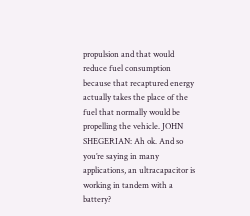propulsion and that would reduce fuel consumption because that recaptured energy actually takes the place of the fuel that normally would be propelling the vehicle. JOHN SHEGERIAN: Ah ok. And so you’re saying in many applications, an ultracapacitor is working in tandem with a battery?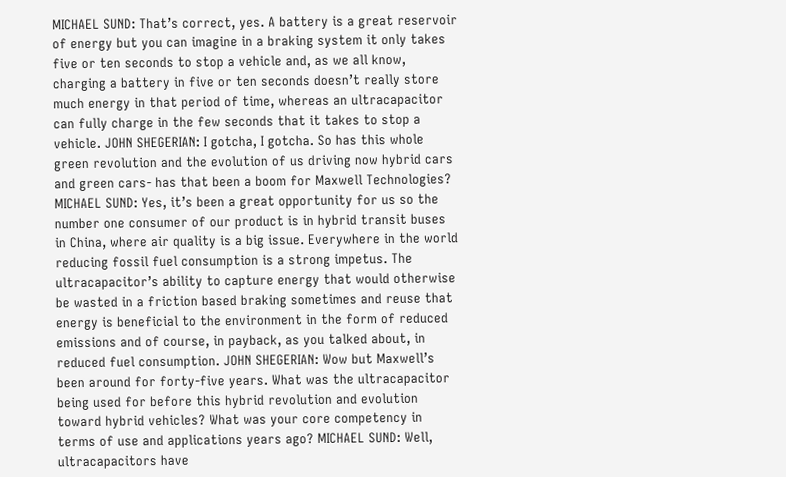MICHAEL SUND: That’s correct, yes. A battery is a great reservoir of energy but you can imagine in a braking system it only takes five or ten seconds to stop a vehicle and, as we all know, charging a battery in five or ten seconds doesn’t really store much energy in that period of time, whereas an ultracapacitor can fully charge in the few seconds that it takes to stop a vehicle. JOHN SHEGERIAN: I gotcha, I gotcha. So has this whole green revolution and the evolution of us driving now hybrid cars and green cars- has that been a boom for Maxwell Technologies? MICHAEL SUND: Yes, it’s been a great opportunity for us so the number one consumer of our product is in hybrid transit buses in China, where air quality is a big issue. Everywhere in the world reducing fossil fuel consumption is a strong impetus. The ultracapacitor’s ability to capture energy that would otherwise be wasted in a friction based braking sometimes and reuse that energy is beneficial to the environment in the form of reduced emissions and of course, in payback, as you talked about, in reduced fuel consumption. JOHN SHEGERIAN: Wow but Maxwell’s been around for forty-five years. What was the ultracapacitor being used for before this hybrid revolution and evolution toward hybrid vehicles? What was your core competency in terms of use and applications years ago? MICHAEL SUND: Well, ultracapacitors have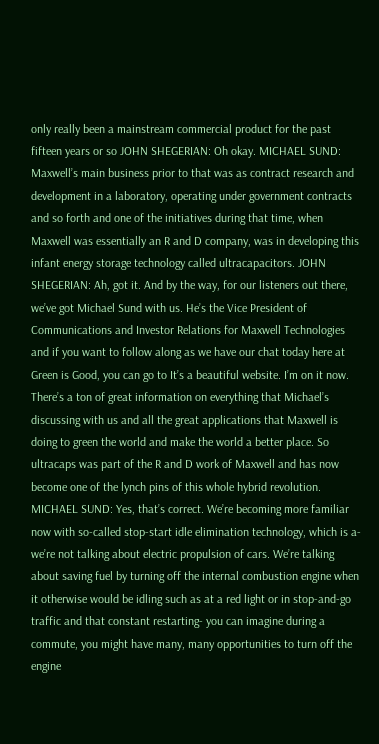only really been a mainstream commercial product for the past fifteen years or so JOHN SHEGERIAN: Oh okay. MICHAEL SUND: Maxwell’s main business prior to that was as contract research and development in a laboratory, operating under government contracts and so forth and one of the initiatives during that time, when Maxwell was essentially an R and D company, was in developing this infant energy storage technology called ultracapacitors. JOHN SHEGERIAN: Ah, got it. And by the way, for our listeners out there, we’ve got Michael Sund with us. He’s the Vice President of Communications and Investor Relations for Maxwell Technologies and if you want to follow along as we have our chat today here at Green is Good, you can go to It’s a beautiful website. I’m on it now. There’s a ton of great information on everything that Michael’s discussing with us and all the great applications that Maxwell is doing to green the world and make the world a better place. So ultracaps was part of the R and D work of Maxwell and has now become one of the lynch pins of this whole hybrid revolution. MICHAEL SUND: Yes, that’s correct. We’re becoming more familiar now with so-called stop-start idle elimination technology, which is a- we’re not talking about electric propulsion of cars. We’re talking about saving fuel by turning off the internal combustion engine when it otherwise would be idling such as at a red light or in stop-and-go traffic and that constant restarting- you can imagine during a commute, you might have many, many opportunities to turn off the engine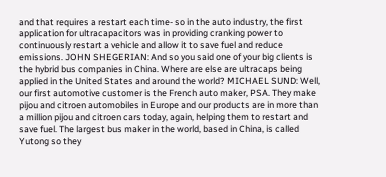and that requires a restart each time- so in the auto industry, the first application for ultracapacitors was in providing cranking power to continuously restart a vehicle and allow it to save fuel and reduce emissions. JOHN SHEGERIAN: And so you said one of your big clients is the hybrid bus companies in China. Where are else are ultracaps being applied in the United States and around the world? MICHAEL SUND: Well, our first automotive customer is the French auto maker, PSA. They make pijou and citroen automobiles in Europe and our products are in more than a million pijou and citroen cars today, again, helping them to restart and save fuel. The largest bus maker in the world, based in China, is called Yutong so they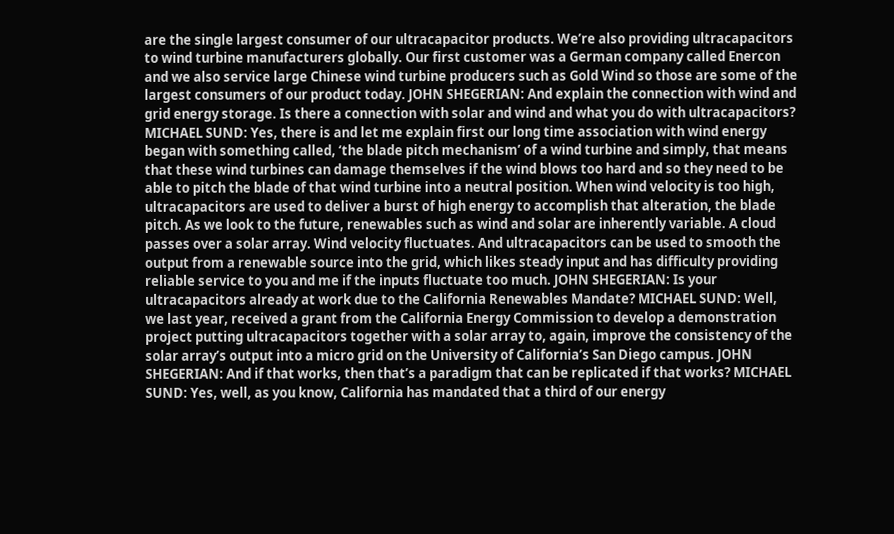are the single largest consumer of our ultracapacitor products. We’re also providing ultracapacitors to wind turbine manufacturers globally. Our first customer was a German company called Enercon and we also service large Chinese wind turbine producers such as Gold Wind so those are some of the largest consumers of our product today. JOHN SHEGERIAN: And explain the connection with wind and grid energy storage. Is there a connection with solar and wind and what you do with ultracapacitors? MICHAEL SUND: Yes, there is and let me explain first our long time association with wind energy began with something called, ‘the blade pitch mechanism’ of a wind turbine and simply, that means that these wind turbines can damage themselves if the wind blows too hard and so they need to be able to pitch the blade of that wind turbine into a neutral position. When wind velocity is too high, ultracapacitors are used to deliver a burst of high energy to accomplish that alteration, the blade pitch. As we look to the future, renewables such as wind and solar are inherently variable. A cloud passes over a solar array. Wind velocity fluctuates. And ultracapacitors can be used to smooth the output from a renewable source into the grid, which likes steady input and has difficulty providing reliable service to you and me if the inputs fluctuate too much. JOHN SHEGERIAN: Is your ultracapacitors already at work due to the California Renewables Mandate? MICHAEL SUND: Well, we last year, received a grant from the California Energy Commission to develop a demonstration project putting ultracapacitors together with a solar array to, again, improve the consistency of the solar array’s output into a micro grid on the University of California’s San Diego campus. JOHN SHEGERIAN: And if that works, then that’s a paradigm that can be replicated if that works? MICHAEL SUND: Yes, well, as you know, California has mandated that a third of our energy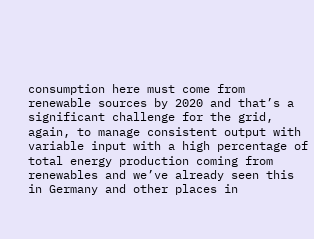consumption here must come from renewable sources by 2020 and that’s a significant challenge for the grid, again, to manage consistent output with variable input with a high percentage of total energy production coming from renewables and we’ve already seen this in Germany and other places in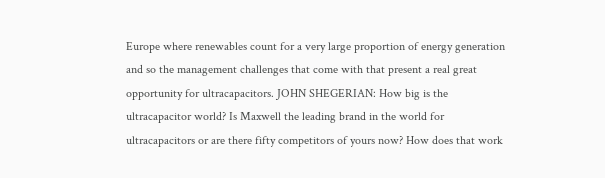Europe where renewables count for a very large proportion of energy generation and so the management challenges that come with that present a real great opportunity for ultracapacitors. JOHN SHEGERIAN: How big is the ultracapacitor world? Is Maxwell the leading brand in the world for ultracapacitors or are there fifty competitors of yours now? How does that work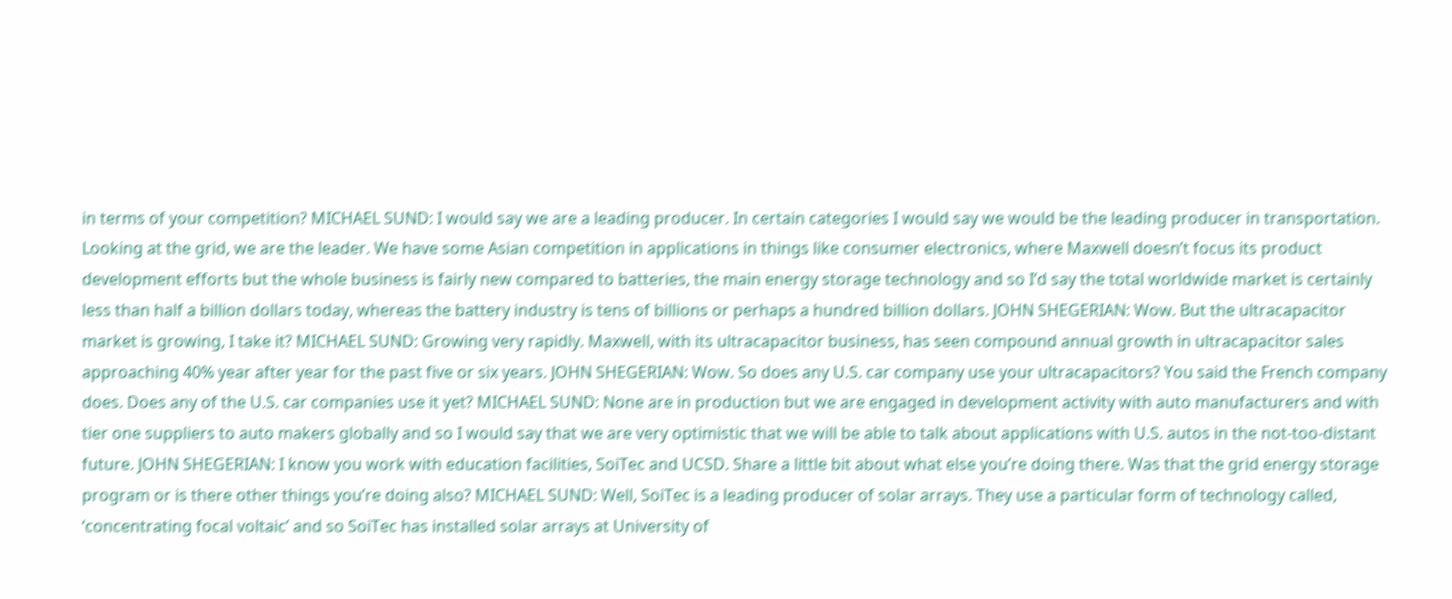in terms of your competition? MICHAEL SUND: I would say we are a leading producer. In certain categories I would say we would be the leading producer in transportation. Looking at the grid, we are the leader. We have some Asian competition in applications in things like consumer electronics, where Maxwell doesn’t focus its product development efforts but the whole business is fairly new compared to batteries, the main energy storage technology and so I’d say the total worldwide market is certainly less than half a billion dollars today, whereas the battery industry is tens of billions or perhaps a hundred billion dollars. JOHN SHEGERIAN: Wow. But the ultracapacitor market is growing, I take it? MICHAEL SUND: Growing very rapidly. Maxwell, with its ultracapacitor business, has seen compound annual growth in ultracapacitor sales approaching 40% year after year for the past five or six years. JOHN SHEGERIAN: Wow. So does any U.S. car company use your ultracapacitors? You said the French company does. Does any of the U.S. car companies use it yet? MICHAEL SUND: None are in production but we are engaged in development activity with auto manufacturers and with tier one suppliers to auto makers globally and so I would say that we are very optimistic that we will be able to talk about applications with U.S. autos in the not-too-distant future. JOHN SHEGERIAN: I know you work with education facilities, SoiTec and UCSD. Share a little bit about what else you’re doing there. Was that the grid energy storage program or is there other things you’re doing also? MICHAEL SUND: Well, SoiTec is a leading producer of solar arrays. They use a particular form of technology called, ‘concentrating focal voltaic’ and so SoiTec has installed solar arrays at University of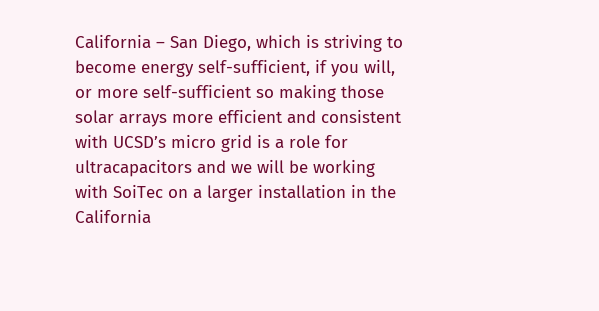California – San Diego, which is striving to become energy self-sufficient, if you will, or more self-sufficient so making those solar arrays more efficient and consistent with UCSD’s micro grid is a role for ultracapacitors and we will be working with SoiTec on a larger installation in the California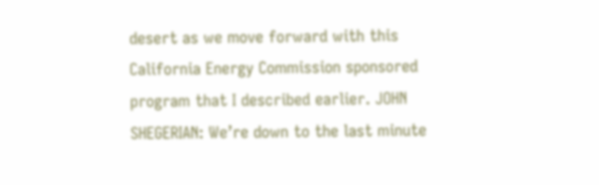desert as we move forward with this California Energy Commission sponsored program that I described earlier. JOHN SHEGERIAN: We’re down to the last minute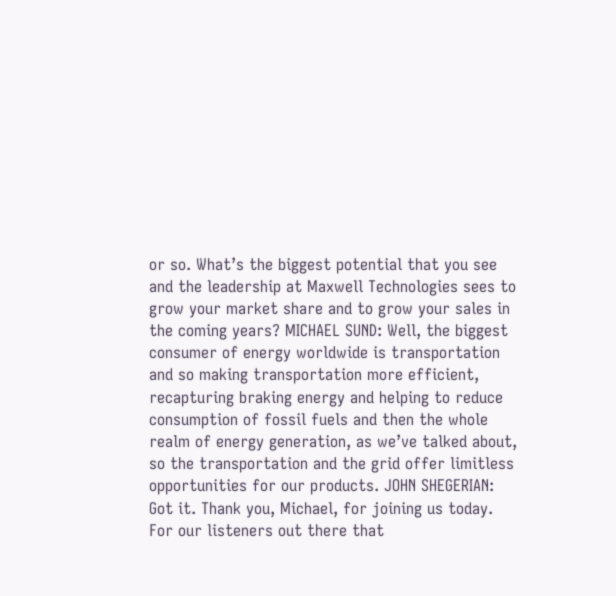or so. What’s the biggest potential that you see and the leadership at Maxwell Technologies sees to grow your market share and to grow your sales in the coming years? MICHAEL SUND: Well, the biggest consumer of energy worldwide is transportation and so making transportation more efficient, recapturing braking energy and helping to reduce consumption of fossil fuels and then the whole realm of energy generation, as we’ve talked about, so the transportation and the grid offer limitless opportunities for our products. JOHN SHEGERIAN: Got it. Thank you, Michael, for joining us today. For our listeners out there that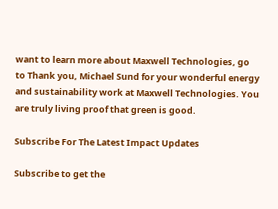want to learn more about Maxwell Technologies, go to Thank you, Michael Sund for your wonderful energy and sustainability work at Maxwell Technologies. You are truly living proof that green is good.

Subscribe For The Latest Impact Updates

Subscribe to get the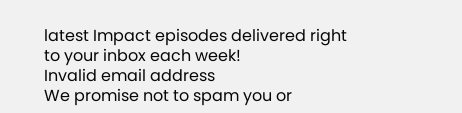latest Impact episodes delivered right to your inbox each week!
Invalid email address
We promise not to spam you or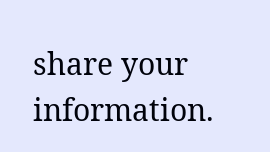share your information.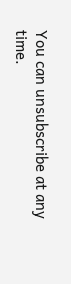You can unsubscribe at any time.